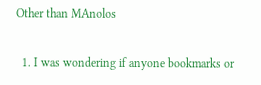Other than MAnolos

  1. I was wondering if anyone bookmarks or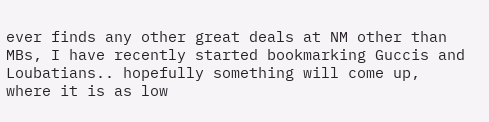ever finds any other great deals at NM other than MBs, I have recently started bookmarking Guccis and Loubatians.. hopefully something will come up, where it is as low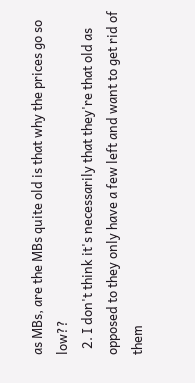as MBs, are the MBs quite old is that why the prices go so low??
  2. I don't think it's necessarily that they're that old as opposed to they only have a few left and want to get rid of them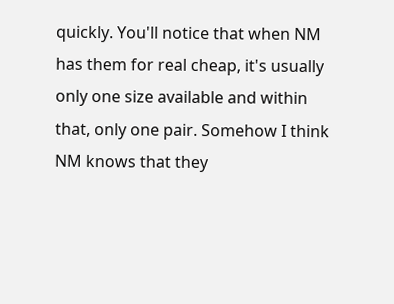quickly. You'll notice that when NM has them for real cheap, it's usually only one size available and within that, only one pair. Somehow I think NM knows that they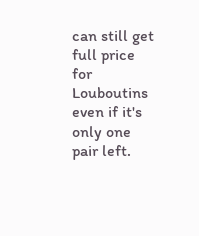can still get full price for Louboutins even if it's only one pair left.